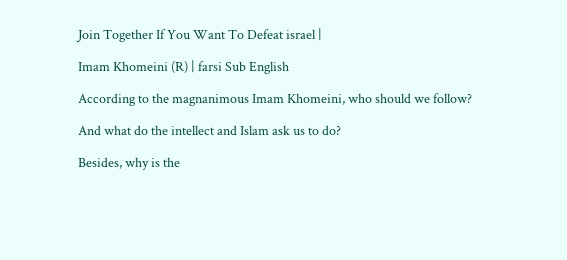Join Together If You Want To Defeat israel |

Imam Khomeini (R) | farsi Sub English

According to the magnanimous Imam Khomeini, who should we follow?

And what do the intellect and Islam ask us to do?

Besides, why is the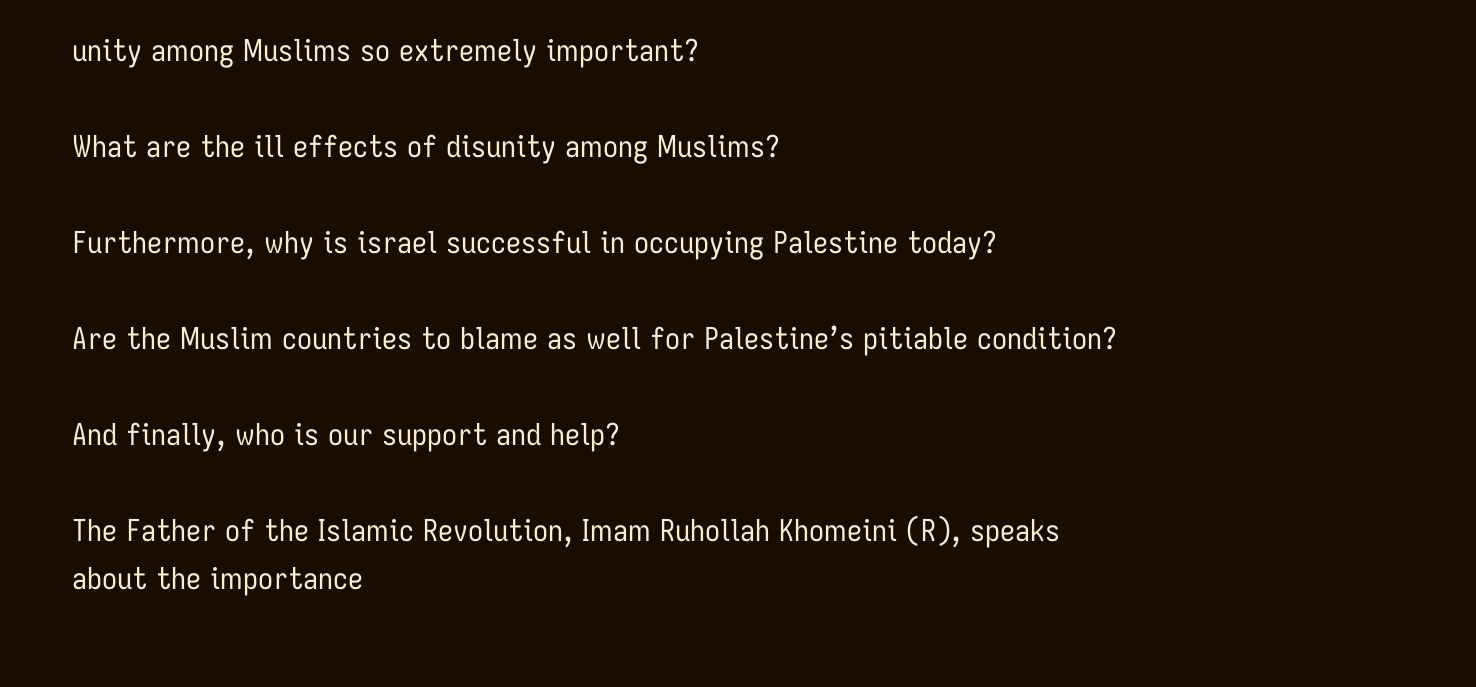unity among Muslims so extremely important?

What are the ill effects of disunity among Muslims?

Furthermore, why is israel successful in occupying Palestine today?

Are the Muslim countries to blame as well for Palestine’s pitiable condition?

And finally, who is our support and help?

The Father of the Islamic Revolution, Imam Ruhollah Khomeini (R), speaks about the importance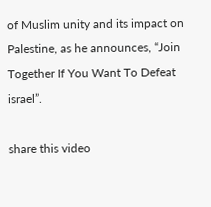of Muslim unity and its impact on Palestine, as he announces, “Join Together If You Want To Defeat israel”.

share this video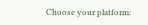Choose your platform: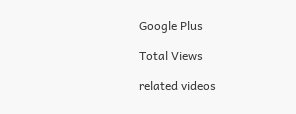Google Plus

Total Views

related videos